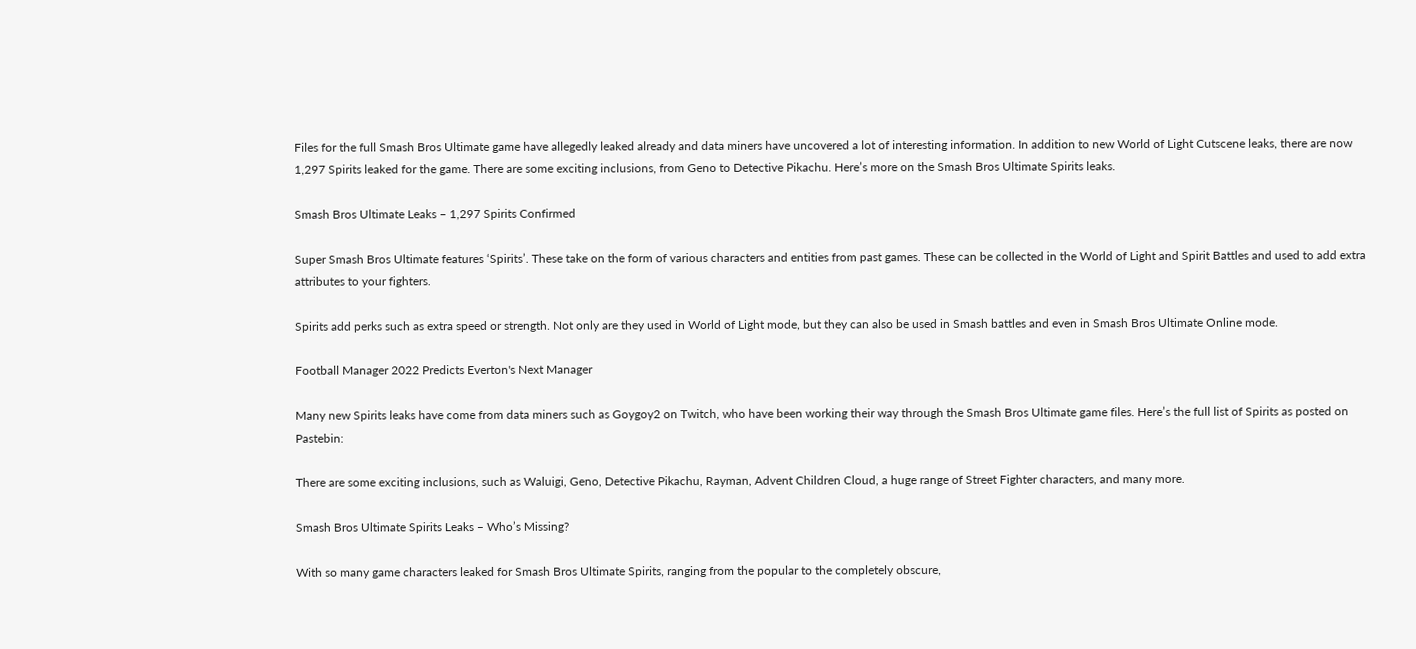Files for the full Smash Bros Ultimate game have allegedly leaked already and data miners have uncovered a lot of interesting information. In addition to new World of Light Cutscene leaks, there are now 1,297 Spirits leaked for the game. There are some exciting inclusions, from Geno to Detective Pikachu. Here’s more on the Smash Bros Ultimate Spirits leaks.

Smash Bros Ultimate Leaks – 1,297 Spirits Confirmed

Super Smash Bros Ultimate features ‘Spirits’. These take on the form of various characters and entities from past games. These can be collected in the World of Light and Spirit Battles and used to add extra attributes to your fighters.

Spirits add perks such as extra speed or strength. Not only are they used in World of Light mode, but they can also be used in Smash battles and even in Smash Bros Ultimate Online mode.

Football Manager 2022 Predicts Everton's Next Manager

Many new Spirits leaks have come from data miners such as Goygoy2 on Twitch, who have been working their way through the Smash Bros Ultimate game files. Here’s the full list of Spirits as posted on Pastebin:

There are some exciting inclusions, such as Waluigi, Geno, Detective Pikachu, Rayman, Advent Children Cloud, a huge range of Street Fighter characters, and many more.

Smash Bros Ultimate Spirits Leaks – Who’s Missing?

With so many game characters leaked for Smash Bros Ultimate Spirits, ranging from the popular to the completely obscure,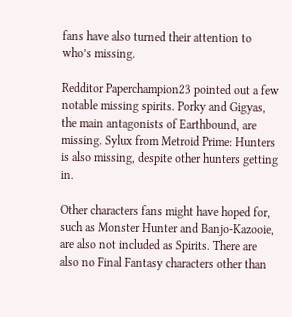fans have also turned their attention to who’s missing.

Redditor Paperchampion23 pointed out a few notable missing spirits. Porky and Gigyas, the main antagonists of Earthbound, are missing. Sylux from Metroid Prime: Hunters is also missing, despite other hunters getting in.

Other characters fans might have hoped for, such as Monster Hunter and Banjo-Kazooie, are also not included as Spirits. There are also no Final Fantasy characters other than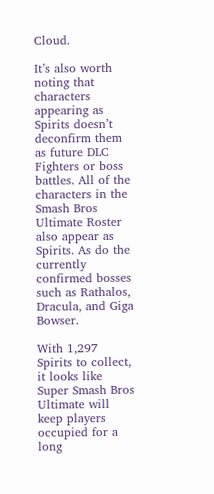Cloud.

It’s also worth noting that characters appearing as Spirits doesn’t deconfirm them as future DLC Fighters or boss battles. All of the characters in the Smash Bros Ultimate Roster also appear as Spirits. As do the currently confirmed bosses such as Rathalos, Dracula, and Giga Bowser.

With 1,297 Spirits to collect, it looks like Super Smash Bros Ultimate will keep players occupied for a long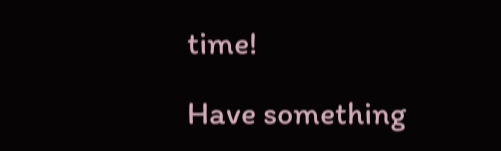time!

Have something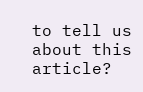to tell us about this article?